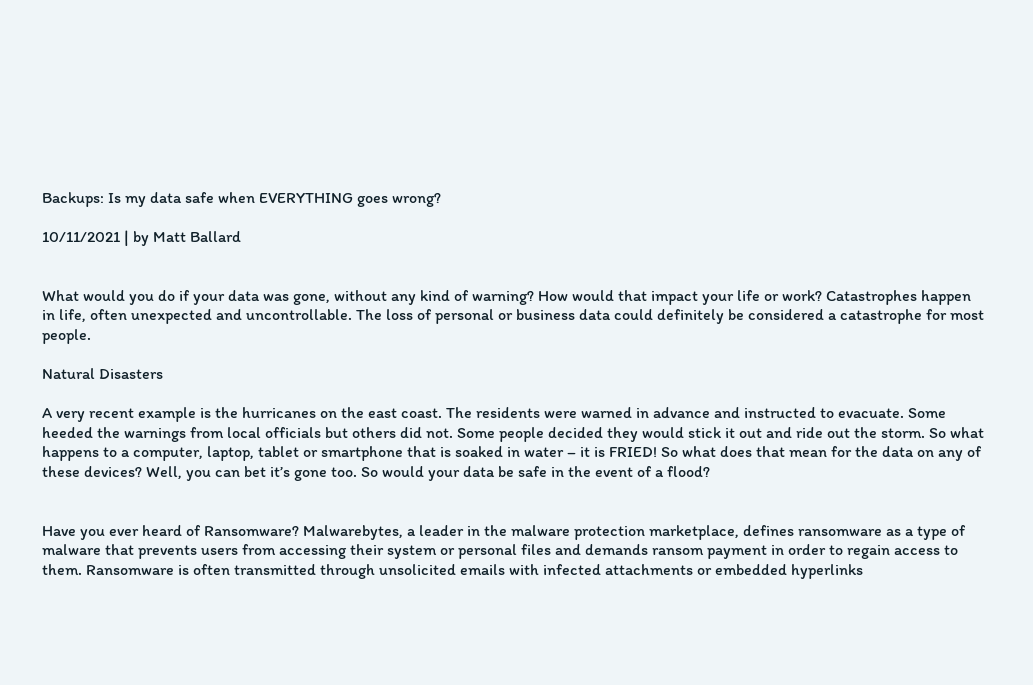Backups: Is my data safe when EVERYTHING goes wrong?

10/11/2021 | by Matt Ballard


What would you do if your data was gone, without any kind of warning? How would that impact your life or work? Catastrophes happen in life, often unexpected and uncontrollable. The loss of personal or business data could definitely be considered a catastrophe for most people.

Natural Disasters

A very recent example is the hurricanes on the east coast. The residents were warned in advance and instructed to evacuate. Some heeded the warnings from local officials but others did not. Some people decided they would stick it out and ride out the storm. So what happens to a computer, laptop, tablet or smartphone that is soaked in water – it is FRIED! So what does that mean for the data on any of these devices? Well, you can bet it’s gone too. So would your data be safe in the event of a flood?


Have you ever heard of Ransomware? Malwarebytes, a leader in the malware protection marketplace, defines ransomware as a type of malware that prevents users from accessing their system or personal files and demands ransom payment in order to regain access to them. Ransomware is often transmitted through unsolicited emails with infected attachments or embedded hyperlinks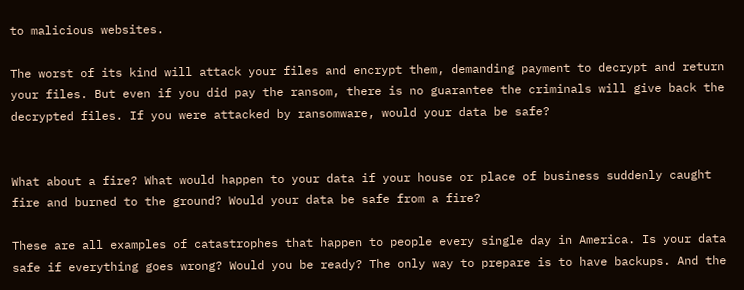to malicious websites.

The worst of its kind will attack your files and encrypt them, demanding payment to decrypt and return your files. But even if you did pay the ransom, there is no guarantee the criminals will give back the decrypted files. If you were attacked by ransomware, would your data be safe?


What about a fire? What would happen to your data if your house or place of business suddenly caught fire and burned to the ground? Would your data be safe from a fire?

These are all examples of catastrophes that happen to people every single day in America. Is your data safe if everything goes wrong? Would you be ready? The only way to prepare is to have backups. And the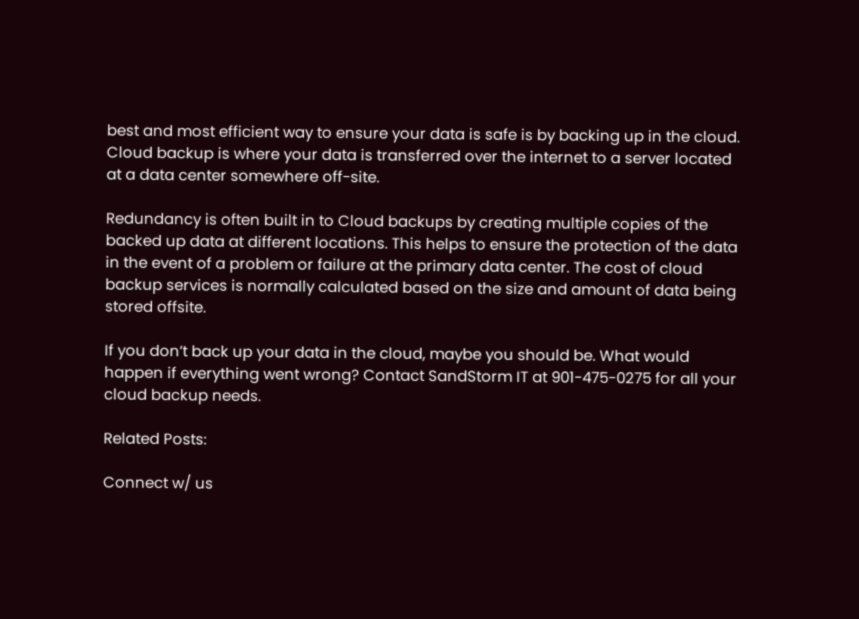best and most efficient way to ensure your data is safe is by backing up in the cloud. Cloud backup is where your data is transferred over the internet to a server located at a data center somewhere off-site.

Redundancy is often built in to Cloud backups by creating multiple copies of the backed up data at different locations. This helps to ensure the protection of the data in the event of a problem or failure at the primary data center. The cost of cloud backup services is normally calculated based on the size and amount of data being stored offsite.

If you don’t back up your data in the cloud, maybe you should be. What would happen if everything went wrong? Contact SandStorm IT at 901-475-0275 for all your cloud backup needs.

Related Posts:

Connect w/ us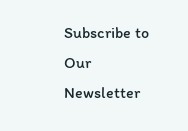Subscribe to Our Newsletter